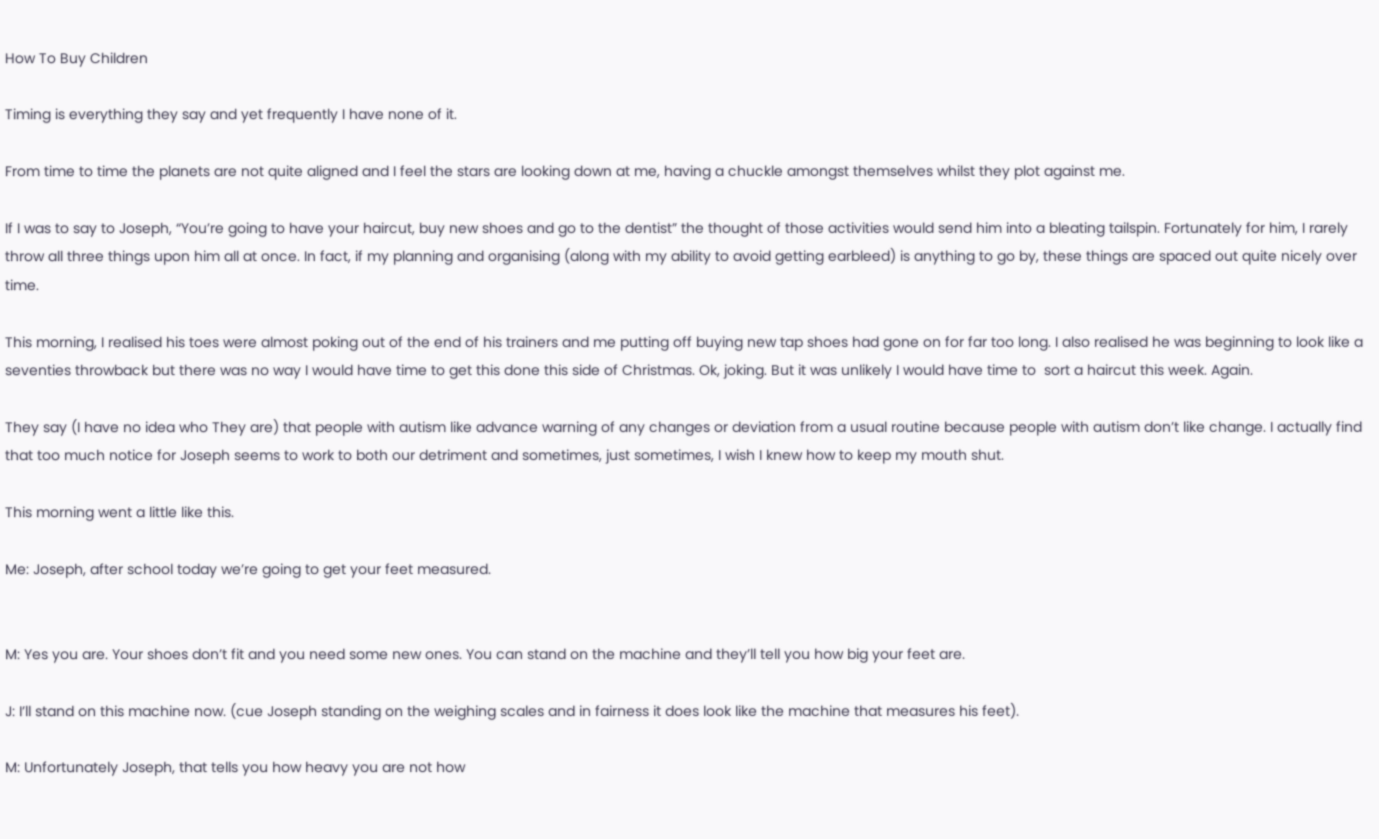How To Buy Children

Timing is everything they say and yet frequently I have none of it.

From time to time the planets are not quite aligned and I feel the stars are looking down at me, having a chuckle amongst themselves whilst they plot against me.

If I was to say to Joseph, “You’re going to have your haircut, buy new shoes and go to the dentist” the thought of those activities would send him into a bleating tailspin. Fortunately for him, I rarely throw all three things upon him all at once. In fact, if my planning and organising (along with my ability to avoid getting earbleed) is anything to go by, these things are spaced out quite nicely over time.

This morning, I realised his toes were almost poking out of the end of his trainers and me putting off buying new tap shoes had gone on for far too long. I also realised he was beginning to look like a seventies throwback but there was no way I would have time to get this done this side of Christmas. Ok, joking. But it was unlikely I would have time to  sort a haircut this week. Again.

They say (I have no idea who They are) that people with autism like advance warning of any changes or deviation from a usual routine because people with autism don’t like change. I actually find that too much notice for Joseph seems to work to both our detriment and sometimes, just sometimes, I wish I knew how to keep my mouth shut.

This morning went a little like this.

Me: Joseph, after school today we’re going to get your feet measured.


M: Yes you are. Your shoes don’t fit and you need some new ones. You can stand on the machine and they’ll tell you how big your feet are.

J: I’ll stand on this machine now. (cue Joseph standing on the weighing scales and in fairness it does look like the machine that measures his feet).

M: Unfortunately Joseph, that tells you how heavy you are not how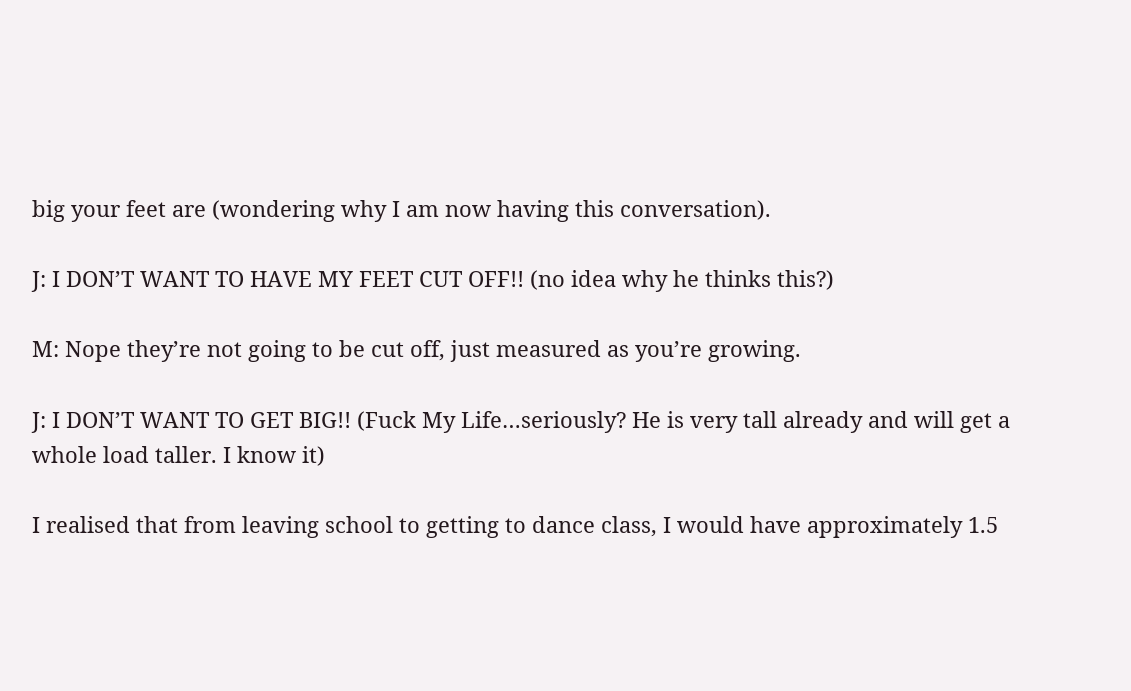big your feet are (wondering why I am now having this conversation).

J: I DON’T WANT TO HAVE MY FEET CUT OFF!! (no idea why he thinks this?)

M: Nope they’re not going to be cut off, just measured as you’re growing.

J: I DON’T WANT TO GET BIG!! (Fuck My Life…seriously? He is very tall already and will get a whole load taller. I know it)

I realised that from leaving school to getting to dance class, I would have approximately 1.5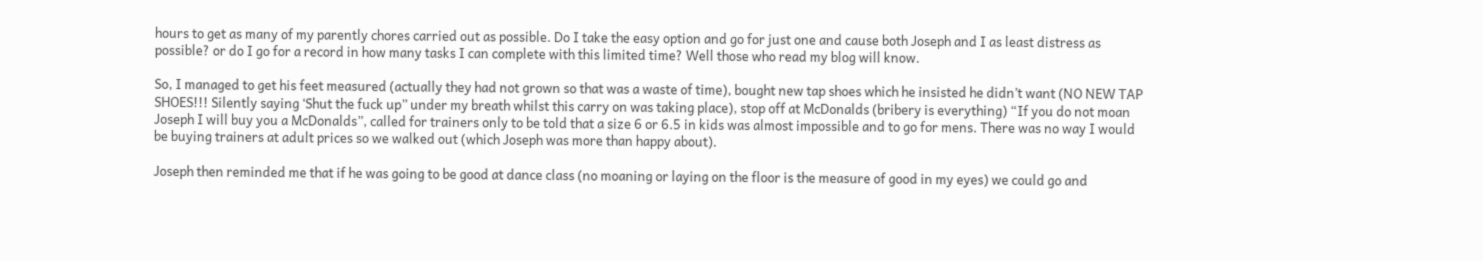hours to get as many of my parently chores carried out as possible. Do I take the easy option and go for just one and cause both Joseph and I as least distress as possible? or do I go for a record in how many tasks I can complete with this limited time? Well those who read my blog will know.

So, I managed to get his feet measured (actually they had not grown so that was a waste of time), bought new tap shoes which he insisted he didn’t want (NO NEW TAP SHOES!!! Silently saying ‘Shut the fuck up” under my breath whilst this carry on was taking place), stop off at McDonalds (bribery is everything) “If you do not moan Joseph I will buy you a McDonalds”, called for trainers only to be told that a size 6 or 6.5 in kids was almost impossible and to go for mens. There was no way I would be buying trainers at adult prices so we walked out (which Joseph was more than happy about).

Joseph then reminded me that if he was going to be good at dance class (no moaning or laying on the floor is the measure of good in my eyes) we could go and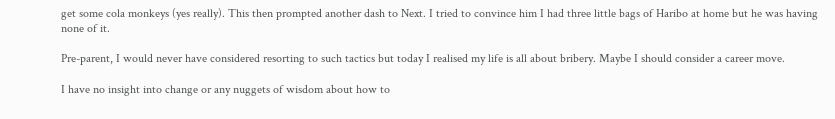get some cola monkeys (yes really). This then prompted another dash to Next. I tried to convince him I had three little bags of Haribo at home but he was having none of it.

Pre-parent, I would never have considered resorting to such tactics but today I realised my life is all about bribery. Maybe I should consider a career move.

I have no insight into change or any nuggets of wisdom about how to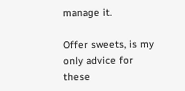manage it.

Offer sweets, is my only advice for these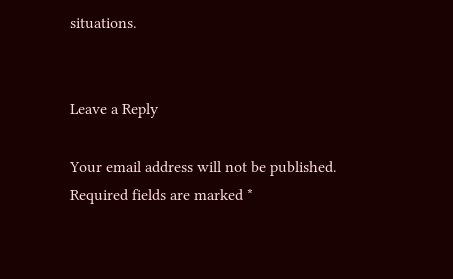situations.


Leave a Reply

Your email address will not be published. Required fields are marked *